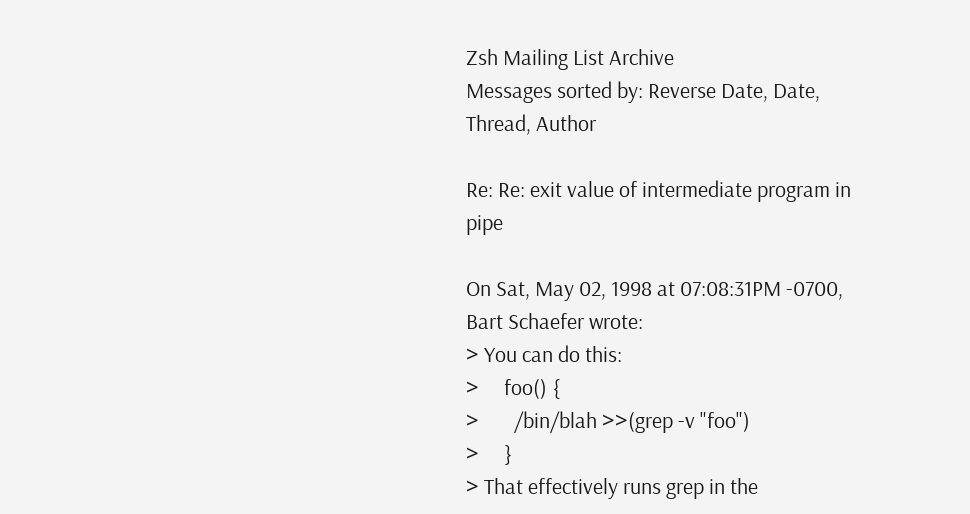Zsh Mailing List Archive
Messages sorted by: Reverse Date, Date, Thread, Author

Re: Re: exit value of intermediate program in pipe

On Sat, May 02, 1998 at 07:08:31PM -0700, Bart Schaefer wrote:
> You can do this:
>     foo() {
>       /bin/blah >>(grep -v "foo")
>     }
> That effectively runs grep in the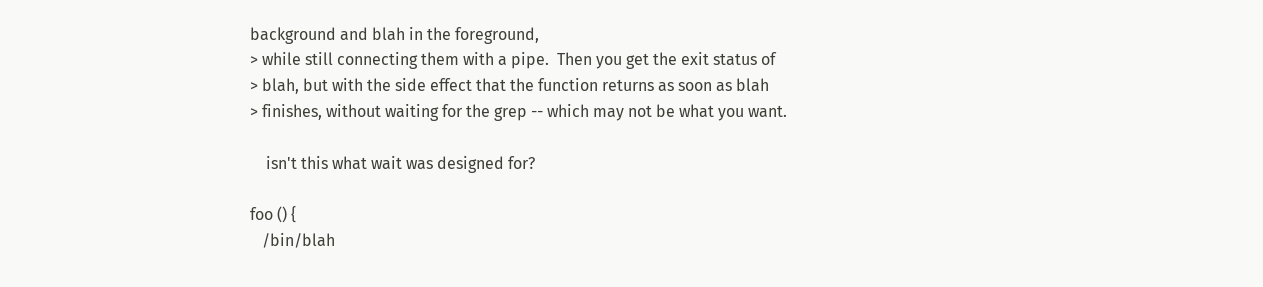background and blah in the foreground,
> while still connecting them with a pipe.  Then you get the exit status of
> blah, but with the side effect that the function returns as soon as blah
> finishes, without waiting for the grep -- which may not be what you want.

    isn't this what wait was designed for?

foo () {
   /bin/blah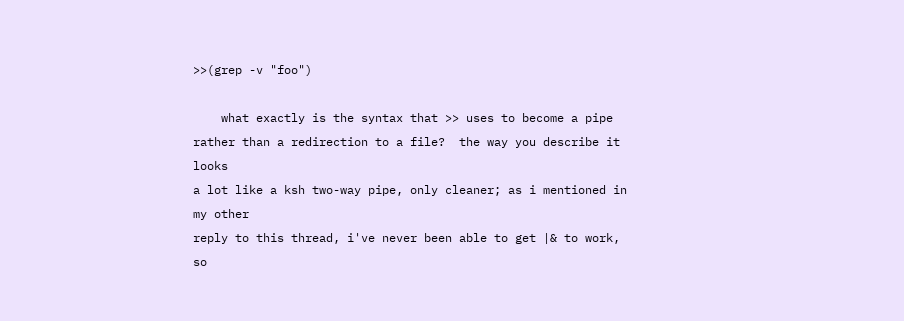>>(grep -v "foo")

    what exactly is the syntax that >> uses to become a pipe
rather than a redirection to a file?  the way you describe it looks
a lot like a ksh two-way pipe, only cleaner; as i mentioned in my other
reply to this thread, i've never been able to get |& to work, so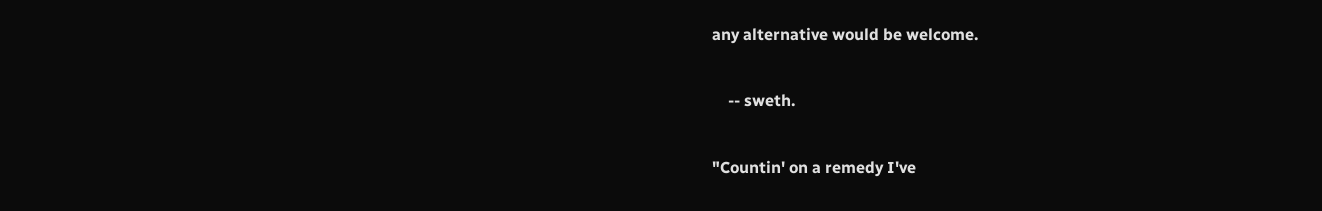any alternative would be welcome.

    -- sweth.

"Countin' on a remedy I've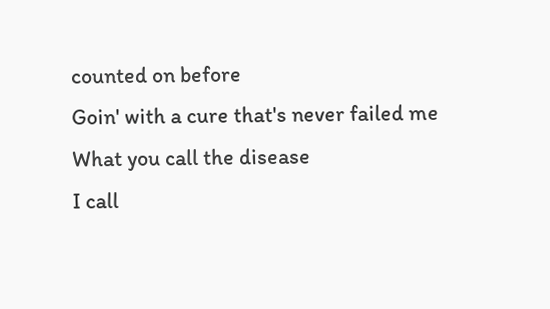counted on before
Goin' with a cure that's never failed me
What you call the disease
I call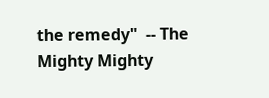the remedy"  -- The Mighty Mighty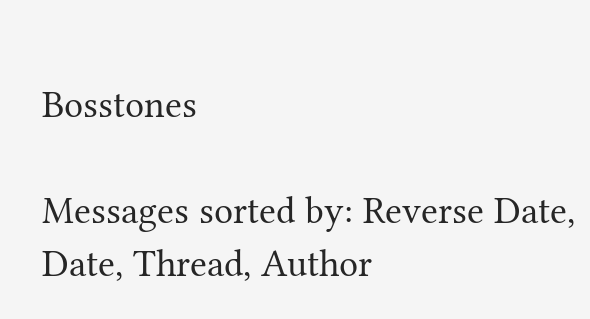Bosstones

Messages sorted by: Reverse Date, Date, Thread, Author